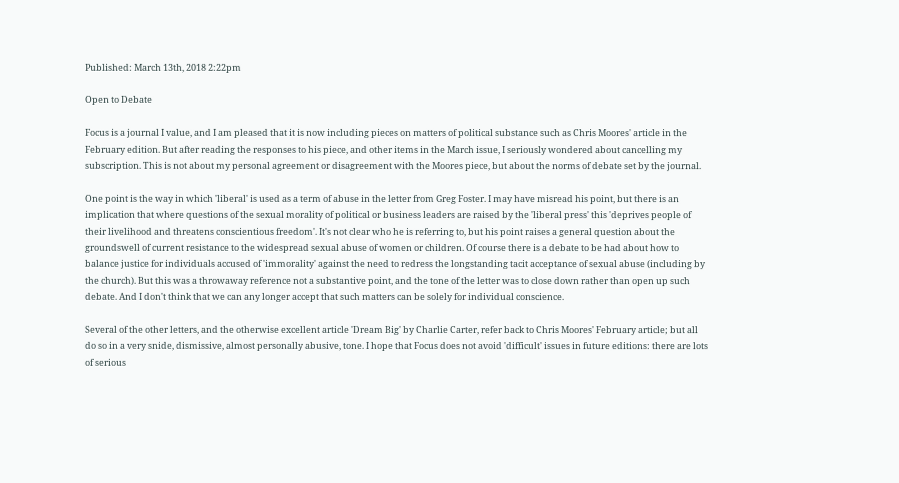Published: March 13th, 2018 2:22pm

Open to Debate

Focus is a journal I value, and I am pleased that it is now including pieces on matters of political substance such as Chris Moores' article in the February edition. But after reading the responses to his piece, and other items in the March issue, I seriously wondered about cancelling my subscription. This is not about my personal agreement or disagreement with the Moores piece, but about the norms of debate set by the journal.

One point is the way in which 'liberal' is used as a term of abuse in the letter from Greg Foster. I may have misread his point, but there is an implication that where questions of the sexual morality of political or business leaders are raised by the 'liberal press' this 'deprives people of their livelihood and threatens conscientious freedom'. It's not clear who he is referring to, but his point raises a general question about the groundswell of current resistance to the widespread sexual abuse of women or children. Of course there is a debate to be had about how to balance justice for individuals accused of 'immorality' against the need to redress the longstanding tacit acceptance of sexual abuse (including by the church). But this was a throwaway reference not a substantive point, and the tone of the letter was to close down rather than open up such debate. And I don't think that we can any longer accept that such matters can be solely for individual conscience.

Several of the other letters, and the otherwise excellent article 'Dream Big' by Charlie Carter, refer back to Chris Moores' February article; but all do so in a very snide, dismissive, almost personally abusive, tone. I hope that Focus does not avoid 'difficult' issues in future editions: there are lots of serious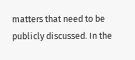matters that need to be publicly discussed. In the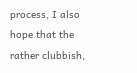process, I also hope that the rather clubbish,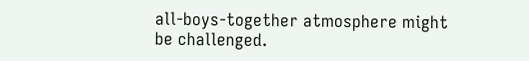all-boys-together atmosphere might be challenged.